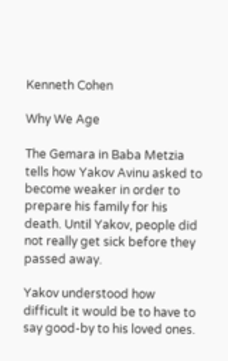Kenneth Cohen

Why We Age

The Gemara in Baba Metzia tells how Yakov Avinu asked to become weaker in order to prepare his family for his death. Until Yakov, people did not really get sick before they passed away.

Yakov understood how difficult it would be to have to say good-by to his loved ones.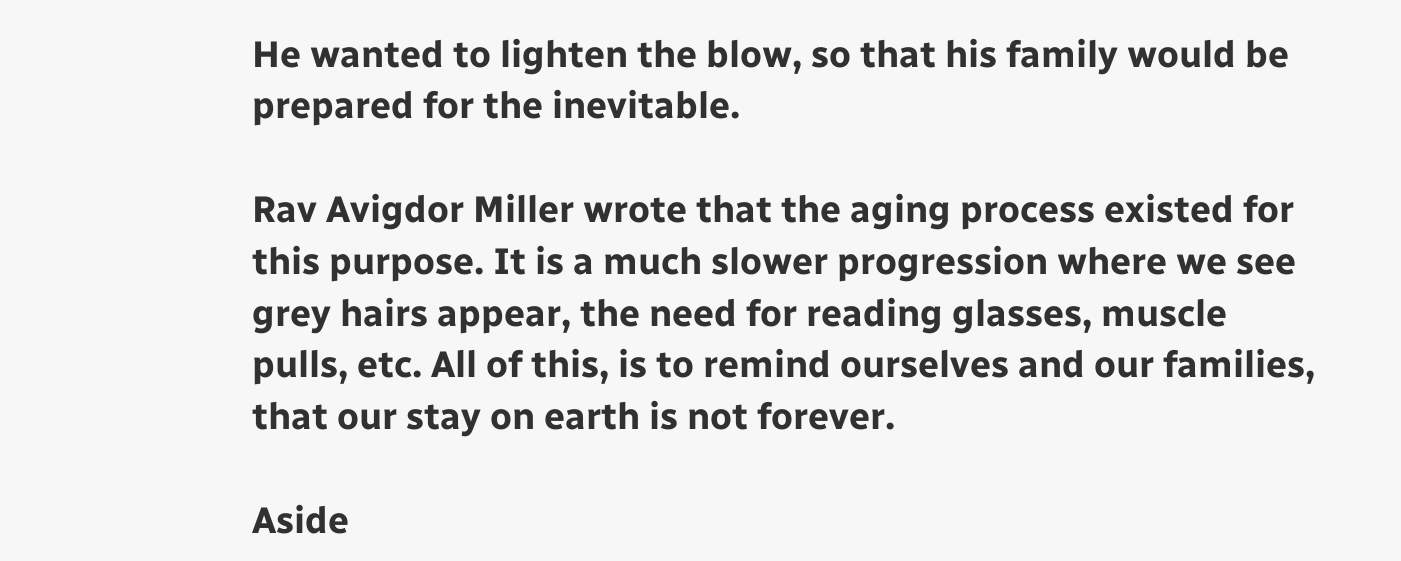He wanted to lighten the blow, so that his family would be prepared for the inevitable.

Rav Avigdor Miller wrote that the aging process existed for this purpose. It is a much slower progression where we see grey hairs appear, the need for reading glasses, muscle pulls, etc. All of this, is to remind ourselves and our families, that our stay on earth is not forever.

Aside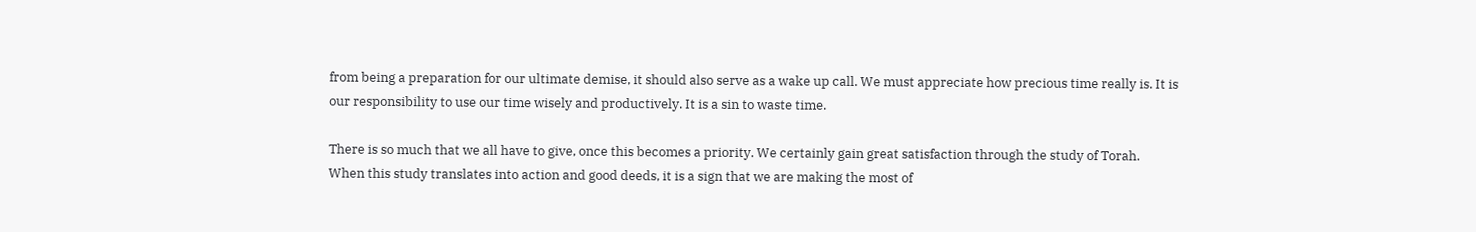from being a preparation for our ultimate demise, it should also serve as a wake up call. We must appreciate how precious time really is. It is our responsibility to use our time wisely and productively. It is a sin to waste time.

There is so much that we all have to give, once this becomes a priority. We certainly gain great satisfaction through the study of Torah. When this study translates into action and good deeds, it is a sign that we are making the most of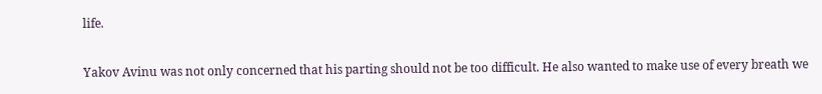life.

Yakov Avinu was not only concerned that his parting should not be too difficult. He also wanted to make use of every breath we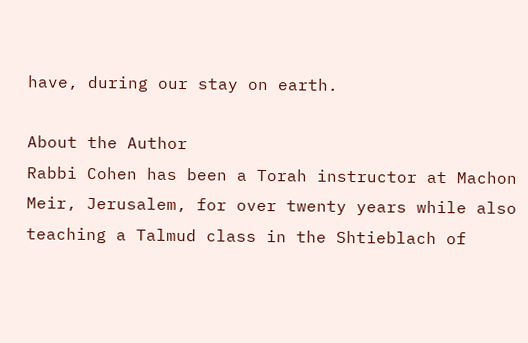have, during our stay on earth.

About the Author
Rabbi Cohen has been a Torah instructor at Machon Meir, Jerusalem, for over twenty years while also teaching a Talmud class in the Shtieblach of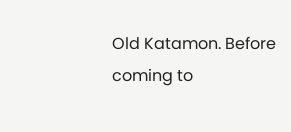Old Katamon. Before coming to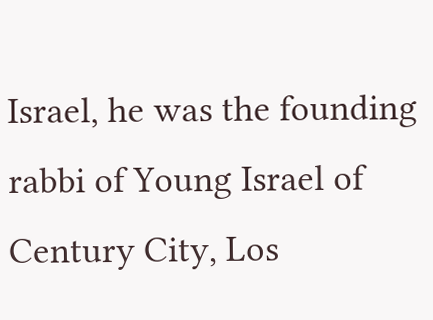Israel, he was the founding rabbi of Young Israel of Century City, Los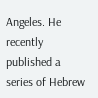Angeles. He recently published a series of Hebrew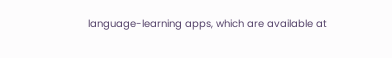language-learning apps, which are available at